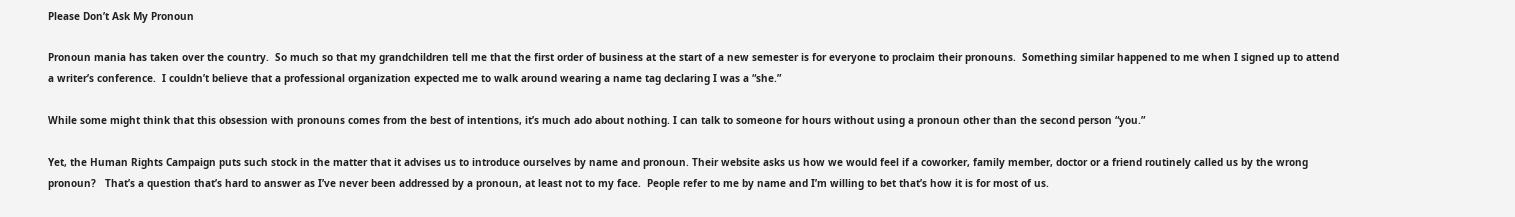Please Don’t Ask My Pronoun

Pronoun mania has taken over the country.  So much so that my grandchildren tell me that the first order of business at the start of a new semester is for everyone to proclaim their pronouns.  Something similar happened to me when I signed up to attend a writer’s conference.  I couldn’t believe that a professional organization expected me to walk around wearing a name tag declaring I was a “she.”

While some might think that this obsession with pronouns comes from the best of intentions, it’s much ado about nothing. I can talk to someone for hours without using a pronoun other than the second person “you.”

Yet, the Human Rights Campaign puts such stock in the matter that it advises us to introduce ourselves by name and pronoun. Their website asks us how we would feel if a coworker, family member, doctor or a friend routinely called us by the wrong pronoun?   That’s a question that’s hard to answer as I’ve never been addressed by a pronoun, at least not to my face.  People refer to me by name and I’m willing to bet that’s how it is for most of us.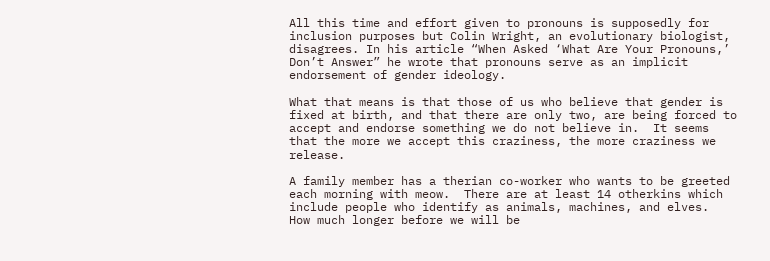All this time and effort given to pronouns is supposedly for inclusion purposes but Colin Wright, an evolutionary biologist, disagrees. In his article “When Asked ‘What Are Your Pronouns,’ Don’t Answer” he wrote that pronouns serve as an implicit endorsement of gender ideology.

What that means is that those of us who believe that gender is fixed at birth, and that there are only two, are being forced to accept and endorse something we do not believe in.  It seems that the more we accept this craziness, the more craziness we release.

A family member has a therian co-worker who wants to be greeted each morning with meow.  There are at least 14 otherkins which include people who identify as animals, machines, and elves.  How much longer before we will be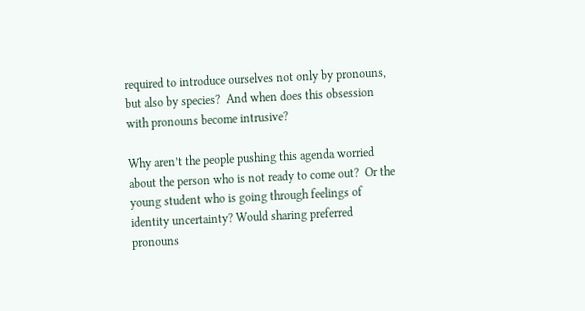required to introduce ourselves not only by pronouns, but also by species?  And when does this obsession with pronouns become intrusive?

Why aren’t the people pushing this agenda worried about the person who is not ready to come out?  Or the young student who is going through feelings of identity uncertainty? Would sharing preferred pronouns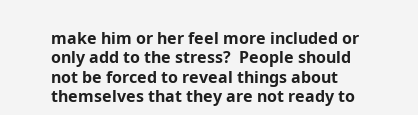make him or her feel more included or only add to the stress?  People should not be forced to reveal things about themselves that they are not ready to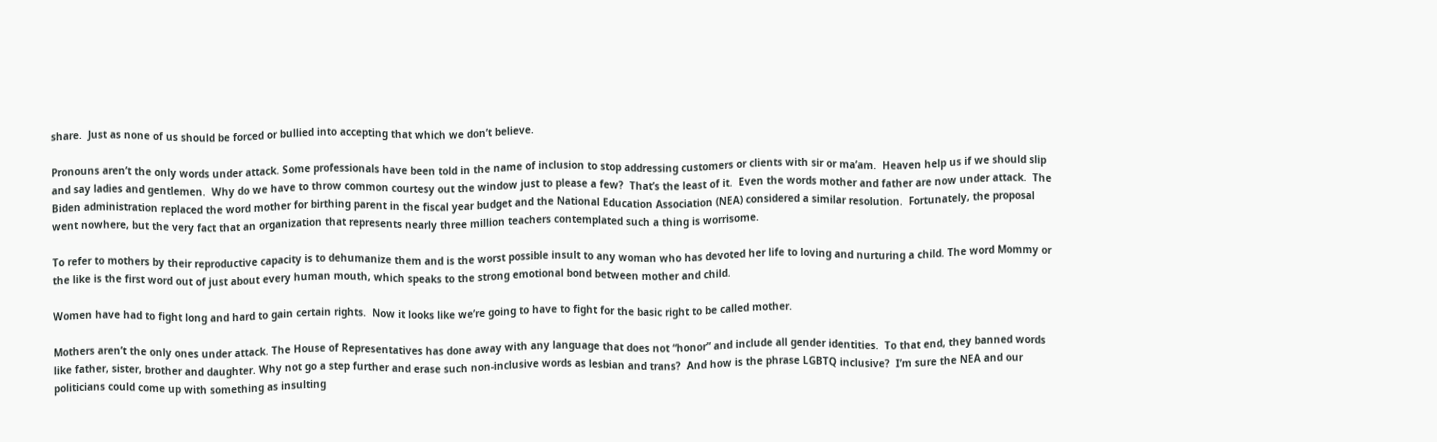share.  Just as none of us should be forced or bullied into accepting that which we don’t believe.

Pronouns aren’t the only words under attack. Some professionals have been told in the name of inclusion to stop addressing customers or clients with sir or ma’am.  Heaven help us if we should slip and say ladies and gentlemen.  Why do we have to throw common courtesy out the window just to please a few?  That’s the least of it.  Even the words mother and father are now under attack.  The Biden administration replaced the word mother for birthing parent in the fiscal year budget and the National Education Association (NEA) considered a similar resolution.  Fortunately, the proposal went nowhere, but the very fact that an organization that represents nearly three million teachers contemplated such a thing is worrisome.

To refer to mothers by their reproductive capacity is to dehumanize them and is the worst possible insult to any woman who has devoted her life to loving and nurturing a child. The word Mommy or the like is the first word out of just about every human mouth, which speaks to the strong emotional bond between mother and child.

Women have had to fight long and hard to gain certain rights.  Now it looks like we’re going to have to fight for the basic right to be called mother.

Mothers aren’t the only ones under attack. The House of Representatives has done away with any language that does not “honor” and include all gender identities.  To that end, they banned words like father, sister, brother and daughter. Why not go a step further and erase such non-inclusive words as lesbian and trans?  And how is the phrase LGBTQ inclusive?  I’m sure the NEA and our politicians could come up with something as insulting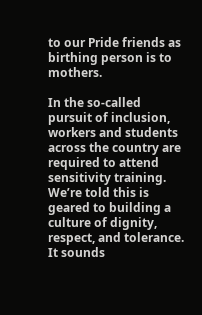to our Pride friends as birthing person is to mothers.

In the so-called pursuit of inclusion, workers and students across the country are required to attend sensitivity training.  We’re told this is geared to building a culture of dignity, respect, and tolerance. It sounds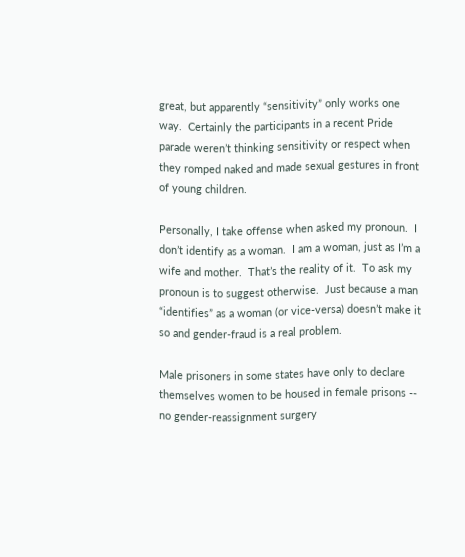great, but apparently “sensitivity” only works one way.  Certainly the participants in a recent Pride parade weren’t thinking sensitivity or respect when they romped naked and made sexual gestures in front of young children.

Personally, I take offense when asked my pronoun.  I don’t identify as a woman.  I am a woman, just as I’m a wife and mother.  That’s the reality of it.  To ask my pronoun is to suggest otherwise.  Just because a man “identifies” as a woman (or vice-versa) doesn’t make it so and gender-fraud is a real problem.

Male prisoners in some states have only to declare themselves women to be housed in female prisons -- no gender-reassignment surgery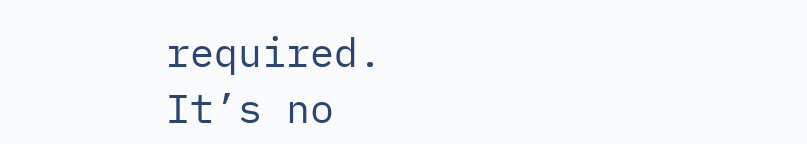required.  It’s no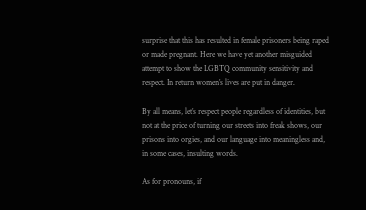surprise that this has resulted in female prisoners being raped or made pregnant. Here we have yet another misguided attempt to show the LGBTQ community sensitivity and respect. In return women’s lives are put in danger.

By all means, let’s respect people regardless of identities, but not at the price of turning our streets into freak shows, our prisons into orgies, and our language into meaningless and, in some cases, insulting words.

As for pronouns, if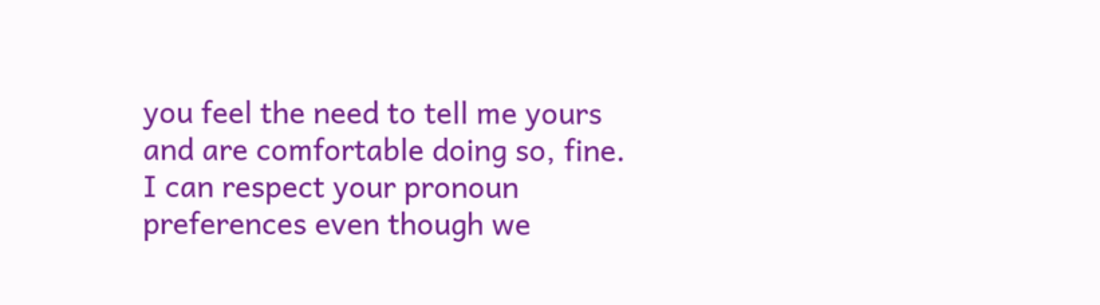you feel the need to tell me yours and are comfortable doing so, fine. I can respect your pronoun preferences even though we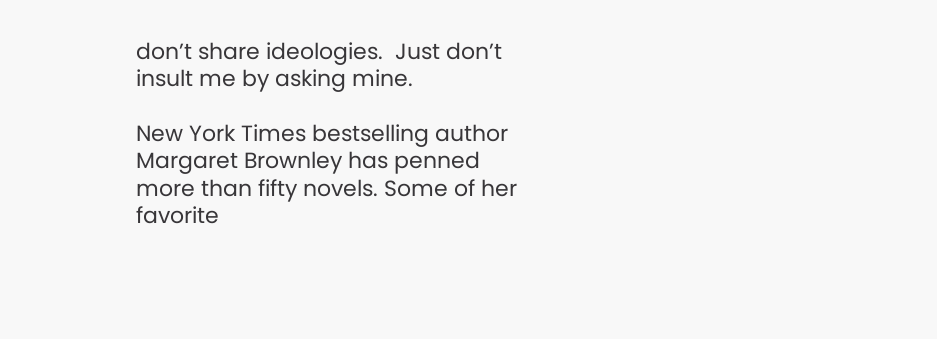don’t share ideologies.  Just don’t insult me by asking mine.

New York Times bestselling author Margaret Brownley has penned more than fifty novels. Some of her favorite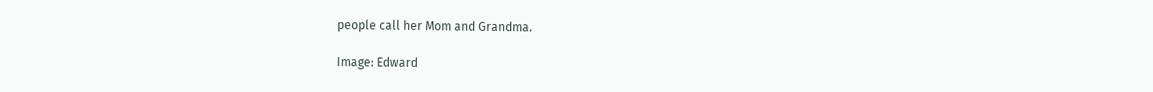people call her Mom and Grandma.

Image: Edward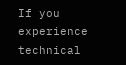If you experience technical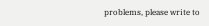problems, please write to